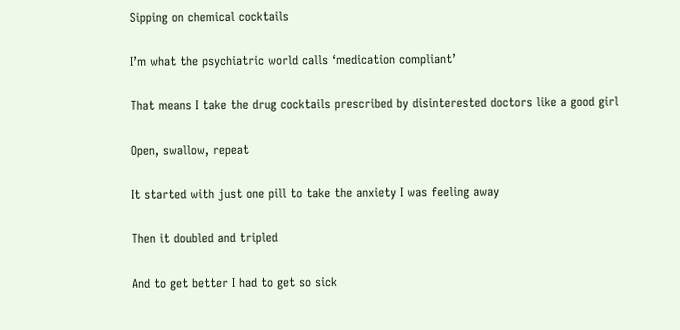Sipping on chemical cocktails

I’m what the psychiatric world calls ‘medication compliant’

That means I take the drug cocktails prescribed by disinterested doctors like a good girl

Open, swallow, repeat

It started with just one pill to take the anxiety I was feeling away

Then it doubled and tripled

And to get better I had to get so sick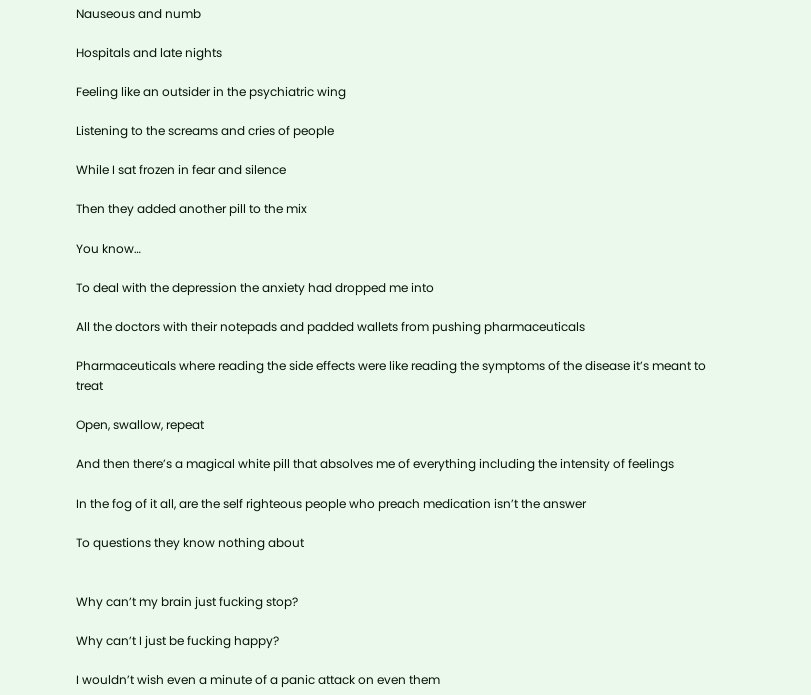Nauseous and numb

Hospitals and late nights

Feeling like an outsider in the psychiatric wing

Listening to the screams and cries of people

While I sat frozen in fear and silence

Then they added another pill to the mix

You know…

To deal with the depression the anxiety had dropped me into

All the doctors with their notepads and padded wallets from pushing pharmaceuticals

Pharmaceuticals where reading the side effects were like reading the symptoms of the disease it’s meant to treat

Open, swallow, repeat

And then there’s a magical white pill that absolves me of everything including the intensity of feelings

In the fog of it all, are the self righteous people who preach medication isn’t the answer

To questions they know nothing about


Why can’t my brain just fucking stop?

Why can’t I just be fucking happy?

I wouldn’t wish even a minute of a panic attack on even them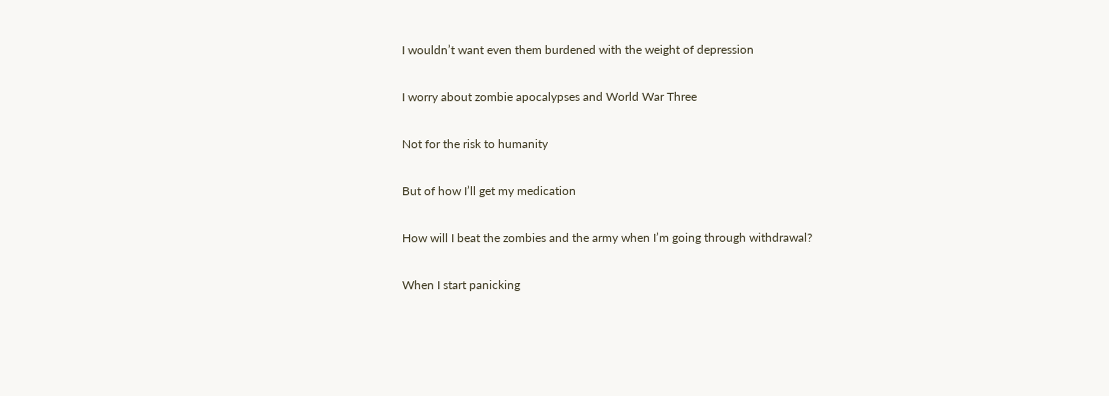I wouldn’t want even them burdened with the weight of depression

I worry about zombie apocalypses and World War Three

Not for the risk to humanity

But of how I’ll get my medication

How will I beat the zombies and the army when I’m going through withdrawal?

When I start panicking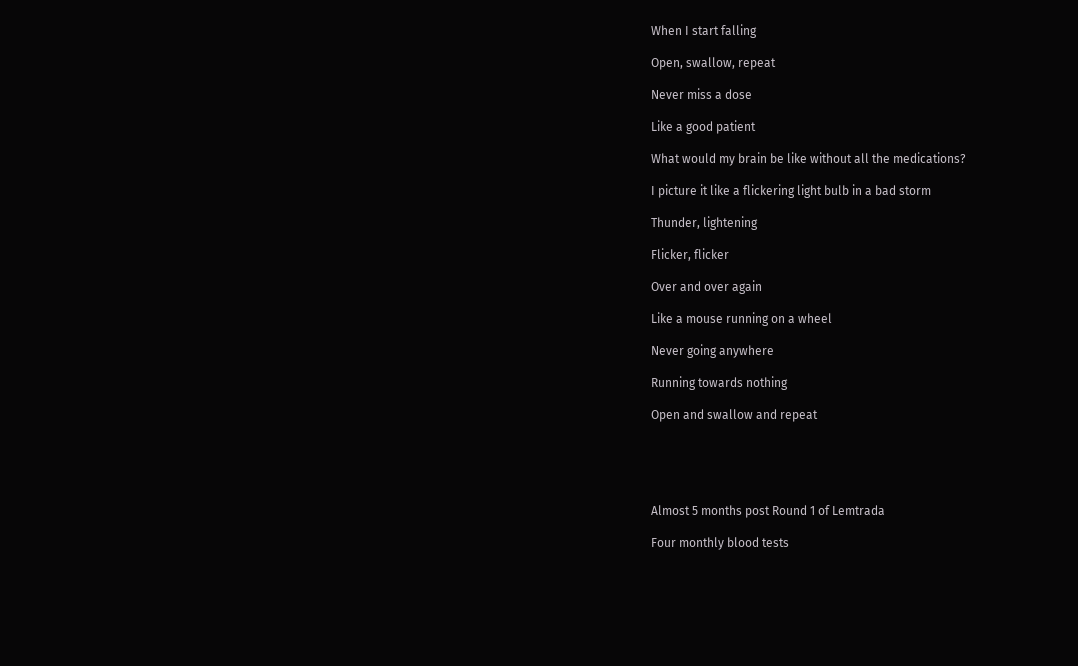When I start falling

Open, swallow, repeat

Never miss a dose

Like a good patient

What would my brain be like without all the medications?

I picture it like a flickering light bulb in a bad storm

Thunder, lightening

Flicker, flicker

Over and over again

Like a mouse running on a wheel

Never going anywhere

Running towards nothing

Open and swallow and repeat





Almost 5 months post Round 1 of Lemtrada

Four monthly blood tests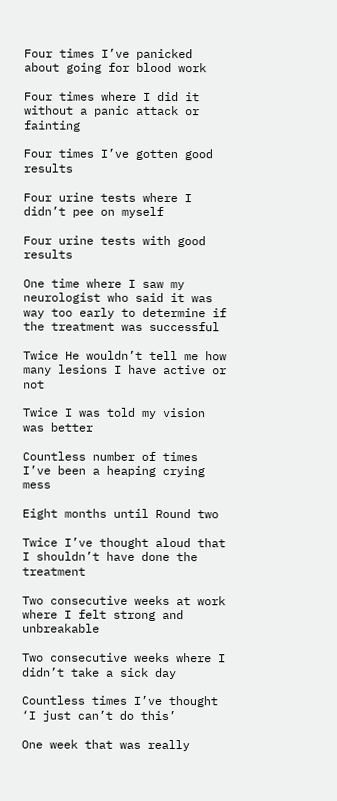Four times I’ve panicked about going for blood work

Four times where I did it without a panic attack or fainting

Four times I’ve gotten good results

Four urine tests where I didn’t pee on myself

Four urine tests with good results

One time where I saw my neurologist who said it was way too early to determine if the treatment was successful

Twice He wouldn’t tell me how many lesions I have active or not

Twice I was told my vision was better

Countless number of times I’ve been a heaping crying mess

Eight months until Round two

Twice I’ve thought aloud that I shouldn’t have done the treatment

Two consecutive weeks at work where I felt strong and unbreakable

Two consecutive weeks where I didn’t take a sick day

Countless times I’ve thought ‘I just can’t do this’

One week that was really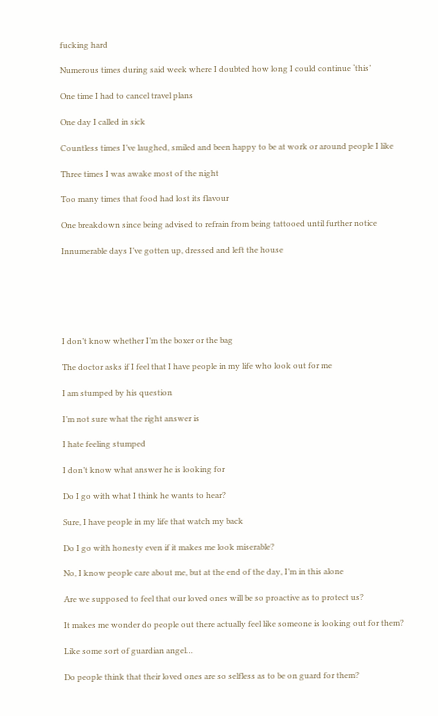fucking hard

Numerous times during said week where I doubted how long I could continue ‘this’

One time I had to cancel travel plans

One day I called in sick

Countless times I’ve laughed, smiled and been happy to be at work or around people I like

Three times I was awake most of the night

Too many times that food had lost its flavour

One breakdown since being advised to refrain from being tattooed until further notice

Innumerable days I’ve gotten up, dressed and left the house






I don’t know whether I’m the boxer or the bag

The doctor asks if I feel that I have people in my life who look out for me

I am stumped by his question

I’m not sure what the right answer is

I hate feeling stumped

I don’t know what answer he is looking for

Do I go with what I think he wants to hear?

Sure, I have people in my life that watch my back

Do I go with honesty even if it makes me look miserable?

No, I know people care about me, but at the end of the day, I’m in this alone

Are we supposed to feel that our loved ones will be so proactive as to protect us?

It makes me wonder do people out there actually feel like someone is looking out for them?

Like some sort of guardian angel…

Do people think that their loved ones are so selfless as to be on guard for them?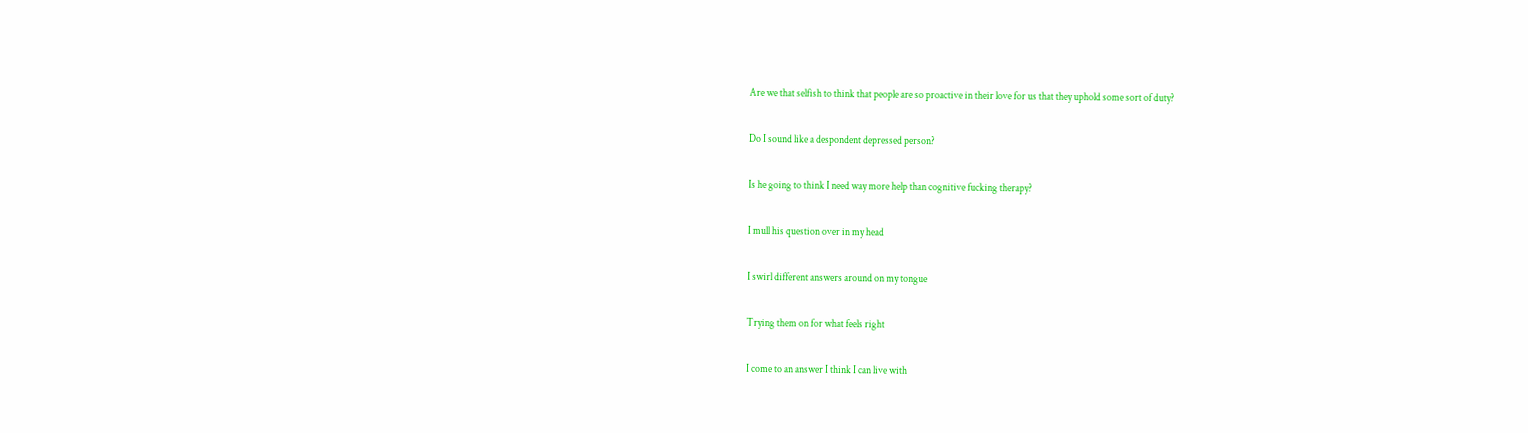Are we that selfish to think that people are so proactive in their love for us that they uphold some sort of duty?

Do I sound like a despondent depressed person?

Is he going to think I need way more help than cognitive fucking therapy?

I mull his question over in my head

I swirl different answers around on my tongue

Trying them on for what feels right

I come to an answer I think I can live with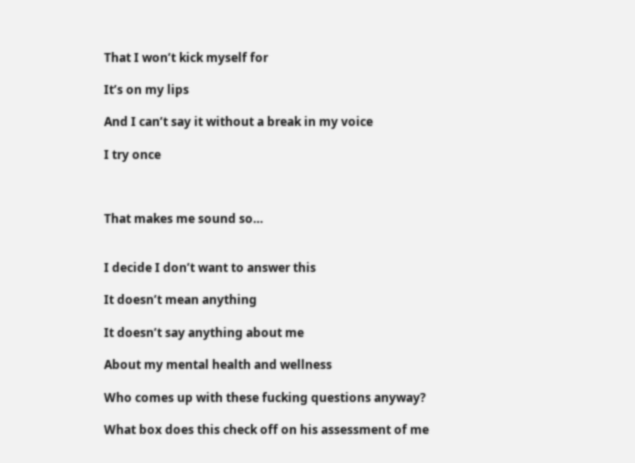That I won’t kick myself for

It’s on my lips

And I can’t say it without a break in my voice

I try once



That makes me sound so…


I decide I don’t want to answer this

It doesn’t mean anything

It doesn’t say anything about me

About my mental health and wellness

Who comes up with these fucking questions anyway?

What box does this check off on his assessment of me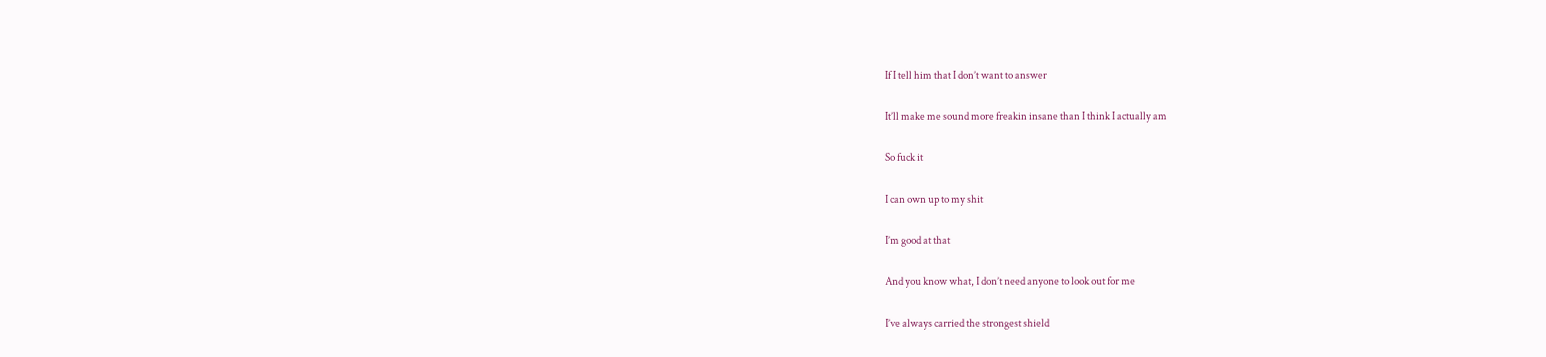If I tell him that I don’t want to answer

It’ll make me sound more freakin insane than I think I actually am

So fuck it

I can own up to my shit

I’m good at that

And you know what, I don’t need anyone to look out for me

I’ve always carried the strongest shield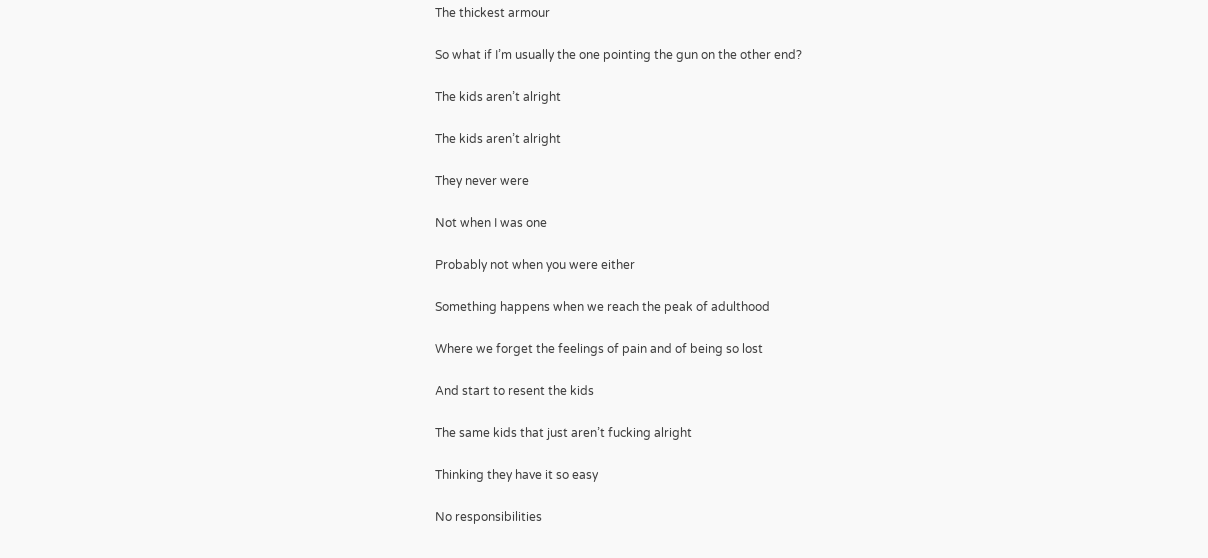The thickest armour

So what if I’m usually the one pointing the gun on the other end?

The kids aren’t alright

The kids aren’t alright

They never were

Not when I was one

Probably not when you were either

Something happens when we reach the peak of adulthood

Where we forget the feelings of pain and of being so lost

And start to resent the kids

The same kids that just aren’t fucking alright

Thinking they have it so easy

No responsibilities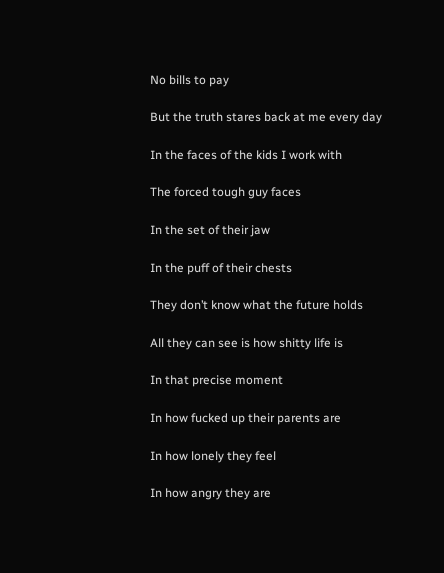No bills to pay

But the truth stares back at me every day

In the faces of the kids I work with

The forced tough guy faces

In the set of their jaw

In the puff of their chests

They don’t know what the future holds

All they can see is how shitty life is

In that precise moment

In how fucked up their parents are

In how lonely they feel

In how angry they are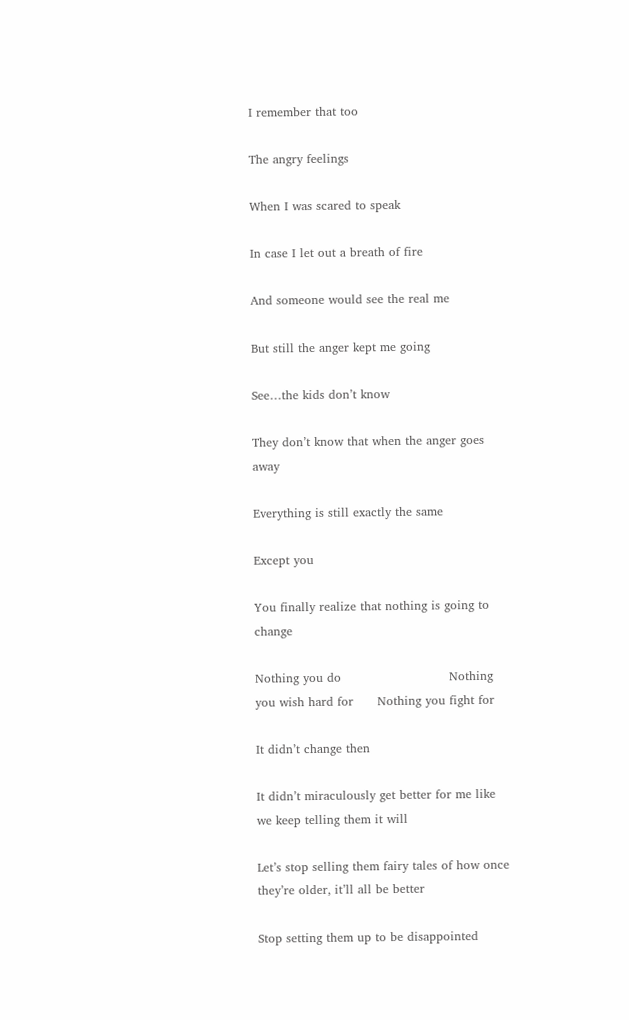I remember that too

The angry feelings

When I was scared to speak

In case I let out a breath of fire

And someone would see the real me

But still the anger kept me going

See…the kids don’t know

They don’t know that when the anger goes away

Everything is still exactly the same

Except you

You finally realize that nothing is going to change

Nothing you do                           Nothing you wish hard for      Nothing you fight for

It didn’t change then

It didn’t miraculously get better for me like we keep telling them it will

Let’s stop selling them fairy tales of how once they’re older, it’ll all be better

Stop setting them up to be disappointed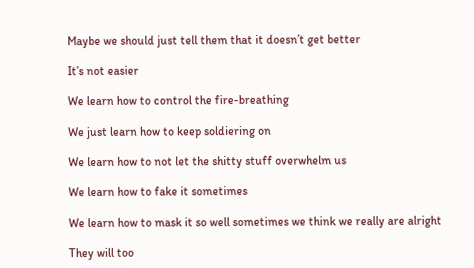Maybe we should just tell them that it doesn’t get better

It’s not easier

We learn how to control the fire-breathing

We just learn how to keep soldiering on

We learn how to not let the shitty stuff overwhelm us

We learn how to fake it sometimes

We learn how to mask it so well sometimes we think we really are alright

They will too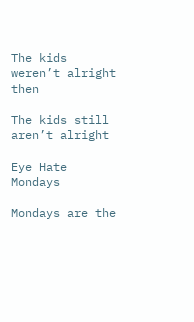The kids weren’t alright then

The kids still aren’t alright

Eye Hate Mondays

Mondays are the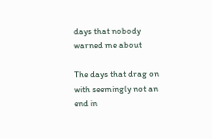days that nobody warned me about

The days that drag on with seemingly not an end in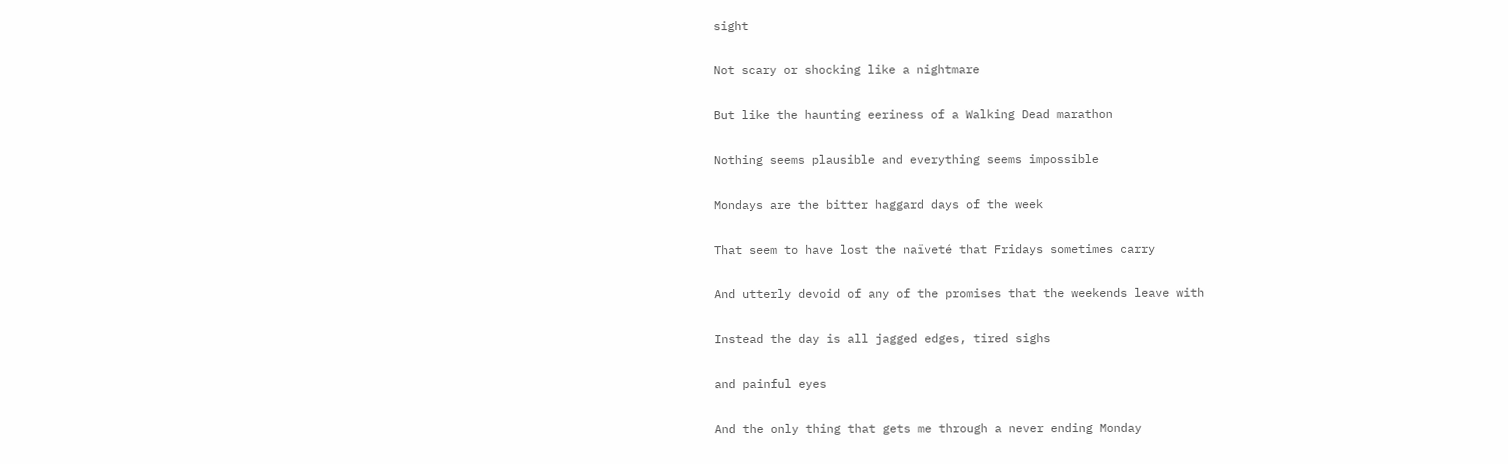sight

Not scary or shocking like a nightmare

But like the haunting eeriness of a Walking Dead marathon

Nothing seems plausible and everything seems impossible

Mondays are the bitter haggard days of the week

That seem to have lost the naïveté that Fridays sometimes carry

And utterly devoid of any of the promises that the weekends leave with

Instead the day is all jagged edges, tired sighs

and painful eyes

And the only thing that gets me through a never ending Monday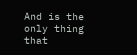And is the only thing that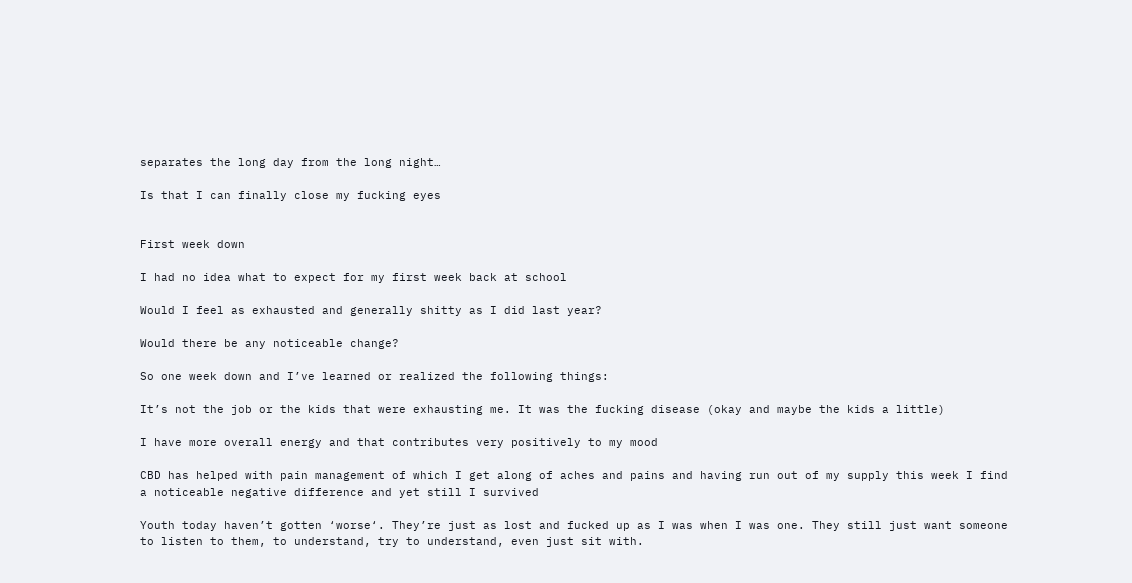separates the long day from the long night…

Is that I can finally close my fucking eyes


First week down

I had no idea what to expect for my first week back at school

Would I feel as exhausted and generally shitty as I did last year?

Would there be any noticeable change?

So one week down and I’ve learned or realized the following things:

It’s not the job or the kids that were exhausting me. It was the fucking disease (okay and maybe the kids a little)

I have more overall energy and that contributes very positively to my mood

CBD has helped with pain management of which I get along of aches and pains and having run out of my supply this week I find a noticeable negative difference and yet still I survived

Youth today haven’t gotten ‘worse‘. They’re just as lost and fucked up as I was when I was one. They still just want someone to listen to them, to understand, try to understand, even just sit with.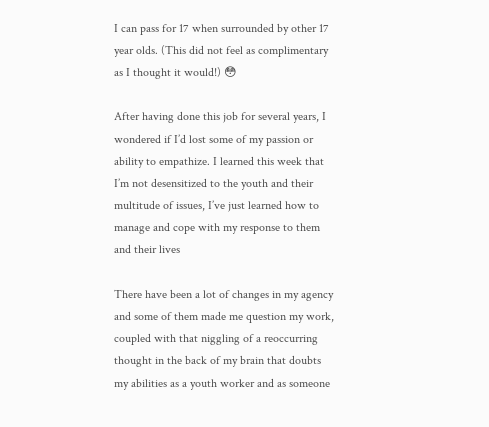I can pass for 17 when surrounded by other 17 year olds. (This did not feel as complimentary as I thought it would!) 😳

After having done this job for several years, I wondered if I’d lost some of my passion or ability to empathize. I learned this week that I’m not desensitized to the youth and their multitude of issues, I’ve just learned how to manage and cope with my response to them and their lives

There have been a lot of changes in my agency and some of them made me question my work, coupled with that niggling of a reoccurring thought in the back of my brain that doubts my abilities as a youth worker and as someone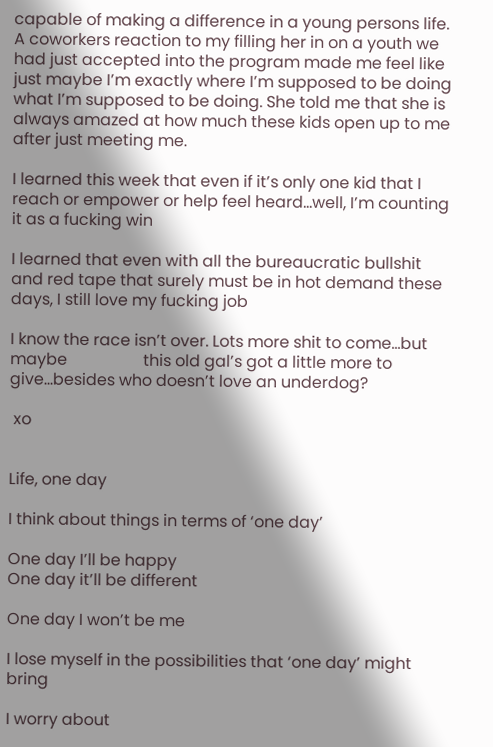capable of making a difference in a young persons life. A coworkers reaction to my filling her in on a youth we had just accepted into the program made me feel like just maybe I’m exactly where I’m supposed to be doing what I’m supposed to be doing. She told me that she is always amazed at how much these kids open up to me after just meeting me.

I learned this week that even if it’s only one kid that I reach or empower or help feel heard…well, I’m counting it as a fucking win

I learned that even with all the bureaucratic bullshit and red tape that surely must be in hot demand these days, I still love my fucking job

I know the race isn’t over. Lots more shit to come…but maybe                   this old gal’s got a little more to give…besides who doesn’t love an underdog?

 xo


Life, one day

I think about things in terms of ‘one day’

One day I’ll be happy
One day it’ll be different

One day I won’t be me

I lose myself in the possibilities that ‘one day’ might bring

I worry about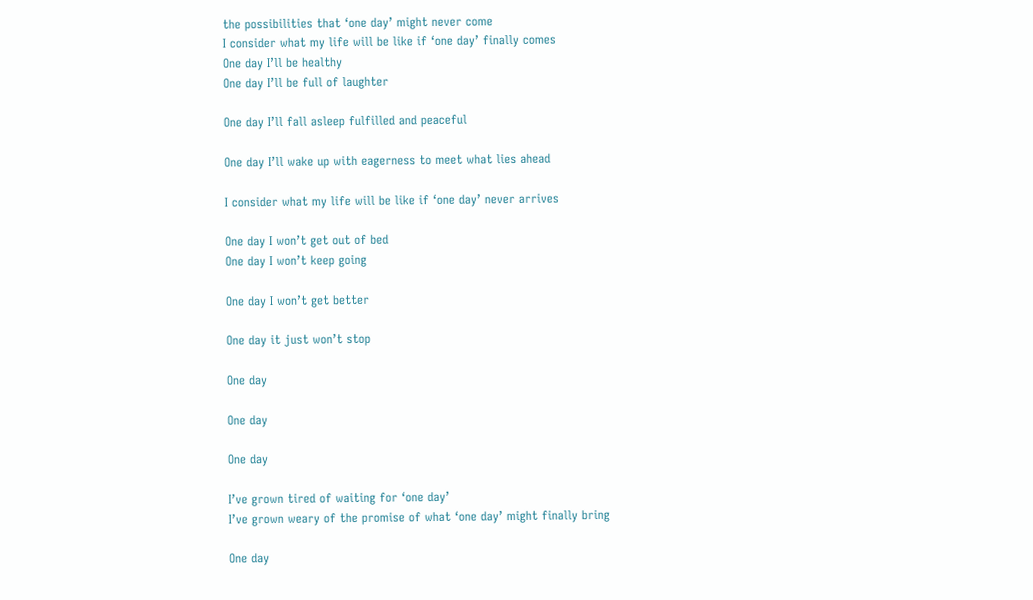the possibilities that ‘one day’ might never come
I consider what my life will be like if ‘one day’ finally comes
One day I’ll be healthy
One day I’ll be full of laughter

One day I’ll fall asleep fulfilled and peaceful

One day I’ll wake up with eagerness to meet what lies ahead

I consider what my life will be like if ‘one day’ never arrives

One day I won’t get out of bed
One day I won’t keep going

One day I won’t get better

One day it just won’t stop

One day

One day

One day

I’ve grown tired of waiting for ‘one day’
I’ve grown weary of the promise of what ‘one day’ might finally bring

One day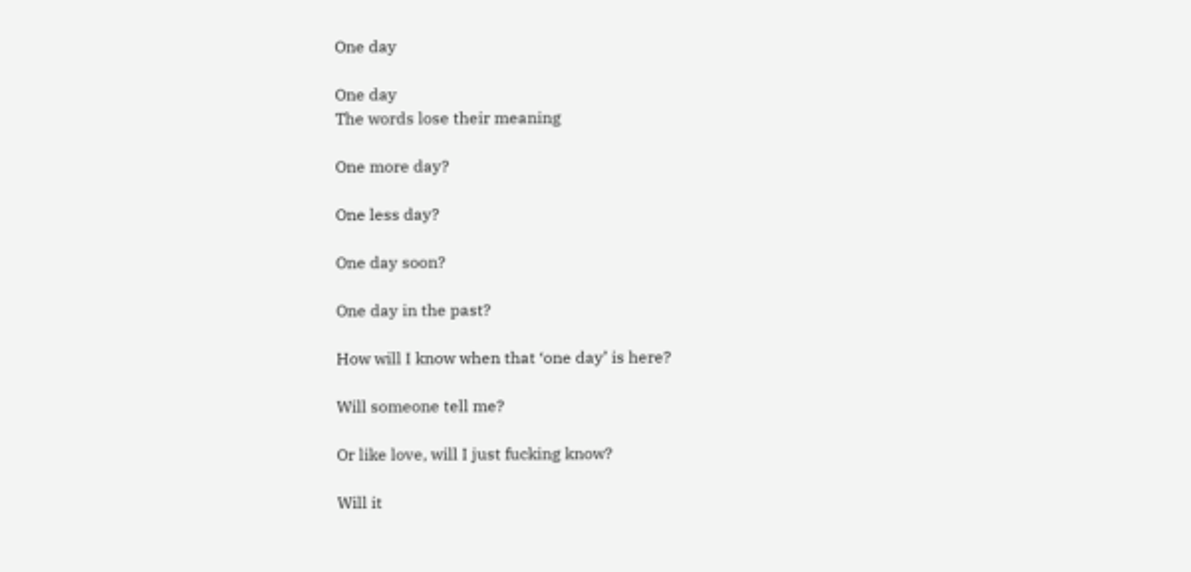One day

One day
The words lose their meaning

One more day?

One less day?

One day soon?

One day in the past?

How will I know when that ‘one day’ is here?

Will someone tell me?

Or like love, will I just fucking know?

Will it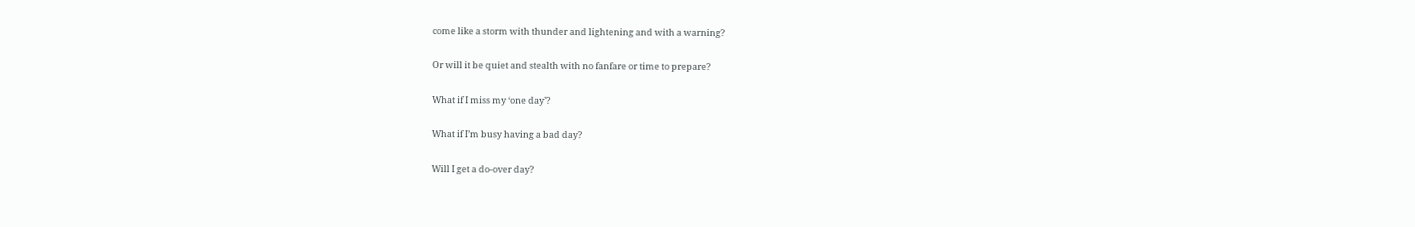come like a storm with thunder and lightening and with a warning?

Or will it be quiet and stealth with no fanfare or time to prepare?

What if I miss my ‘one day’?

What if I’m busy having a bad day?

Will I get a do-over day?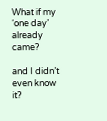What if my ‘one day’ already came?

and I didn’t even know it?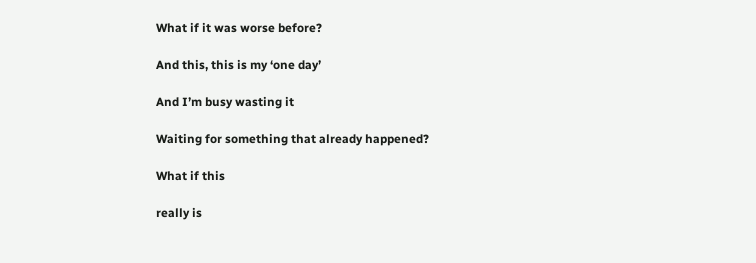What if it was worse before?

And this, this is my ‘one day’

And I’m busy wasting it

Waiting for something that already happened?

What if this

really is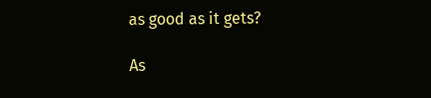as good as it gets?

As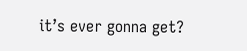it’s ever gonna get?